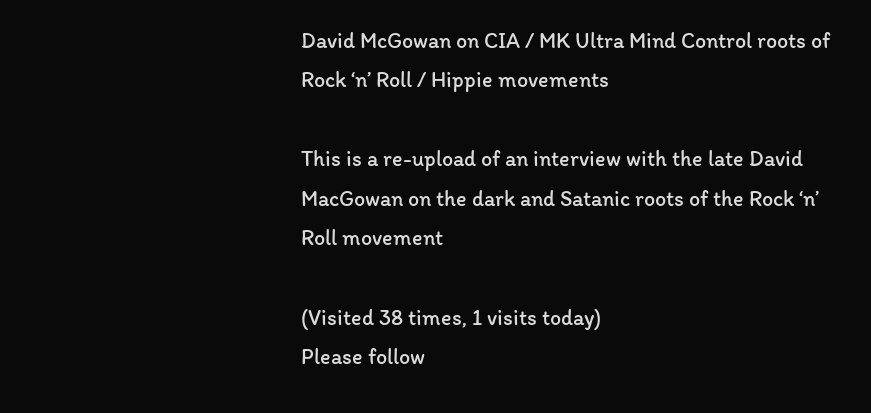David McGowan on CIA / MK Ultra Mind Control roots of Rock ‘n’ Roll / Hippie movements

This is a re-upload of an interview with the late David MacGowan on the dark and Satanic roots of the Rock ‘n’ Roll movement

(Visited 38 times, 1 visits today)
Please follow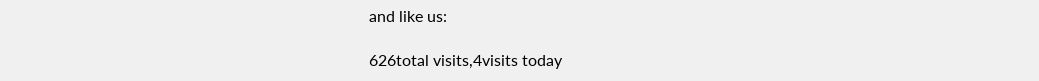and like us:

626total visits,4visits today